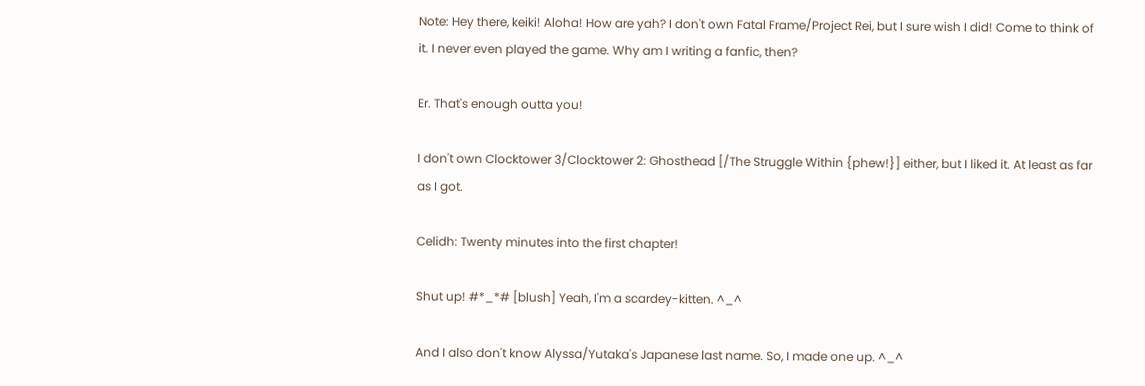Note: Hey there, keiki! Aloha! How are yah? I don't own Fatal Frame/Project Rei, but I sure wish I did! Come to think of it. I never even played the game. Why am I writing a fanfic, then?

Er. That's enough outta you!

I don't own Clocktower 3/Clocktower 2: Ghosthead [/The Struggle Within {phew!}] either, but I liked it. At least as far as I got.

Celidh: Twenty minutes into the first chapter!

Shut up! #*_*# [blush] Yeah, I'm a scardey-kitten. ^_^

And I also don't know Alyssa/Yutaka's Japanese last name. So, I made one up. ^_^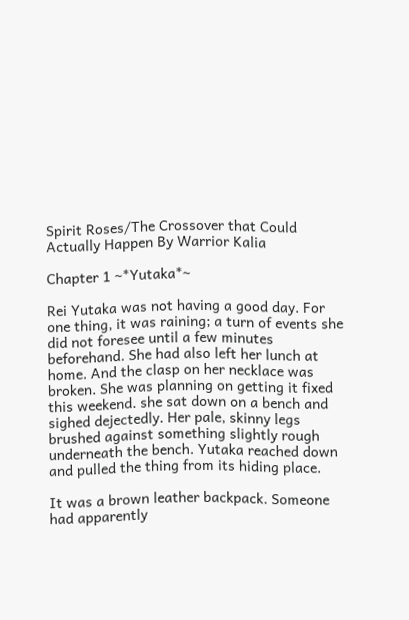Spirit Roses/The Crossover that Could Actually Happen By Warrior Kalia

Chapter 1 ~*Yutaka*~

Rei Yutaka was not having a good day. For one thing, it was raining; a turn of events she did not foresee until a few minutes beforehand. She had also left her lunch at home. And the clasp on her necklace was broken. She was planning on getting it fixed this weekend. she sat down on a bench and sighed dejectedly. Her pale, skinny legs brushed against something slightly rough underneath the bench. Yutaka reached down and pulled the thing from its hiding place.

It was a brown leather backpack. Someone had apparently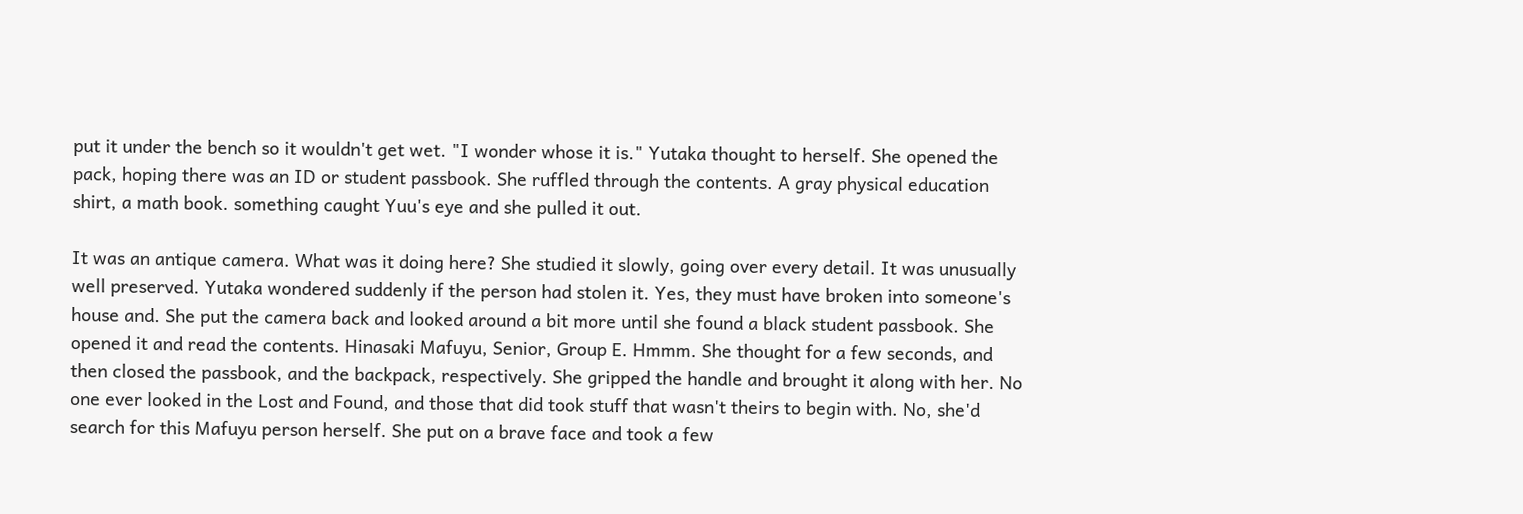put it under the bench so it wouldn't get wet. "I wonder whose it is." Yutaka thought to herself. She opened the pack, hoping there was an ID or student passbook. She ruffled through the contents. A gray physical education shirt, a math book. something caught Yuu's eye and she pulled it out.

It was an antique camera. What was it doing here? She studied it slowly, going over every detail. It was unusually well preserved. Yutaka wondered suddenly if the person had stolen it. Yes, they must have broken into someone's house and. She put the camera back and looked around a bit more until she found a black student passbook. She opened it and read the contents. Hinasaki Mafuyu, Senior, Group E. Hmmm. She thought for a few seconds, and then closed the passbook, and the backpack, respectively. She gripped the handle and brought it along with her. No one ever looked in the Lost and Found, and those that did took stuff that wasn't theirs to begin with. No, she'd search for this Mafuyu person herself. She put on a brave face and took a few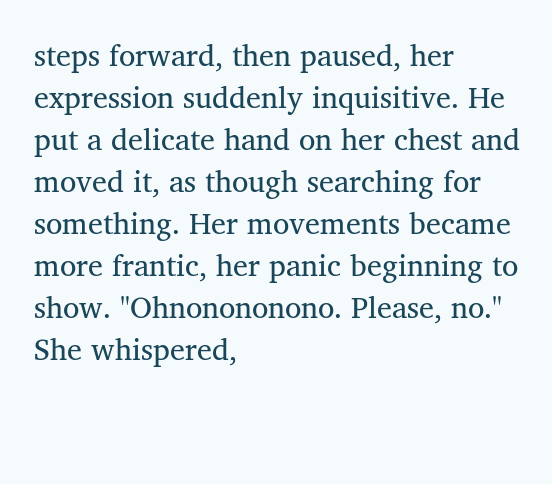steps forward, then paused, her expression suddenly inquisitive. He put a delicate hand on her chest and moved it, as though searching for something. Her movements became more frantic, her panic beginning to show. "Ohnonononono. Please, no." She whispered,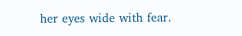her eyes wide with fear.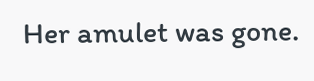Her amulet was gone.